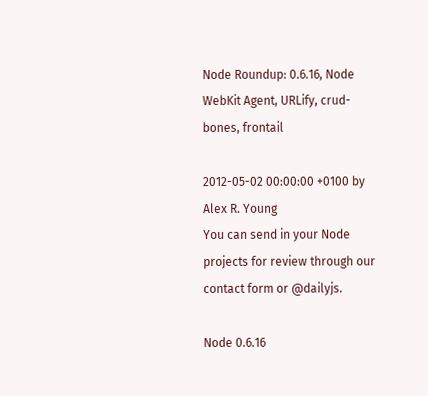Node Roundup: 0.6.16, Node WebKit Agent, URLify, crud-bones, frontail

2012-05-02 00:00:00 +0100 by Alex R. Young
You can send in your Node projects for review through our contact form or @dailyjs.

Node 0.6.16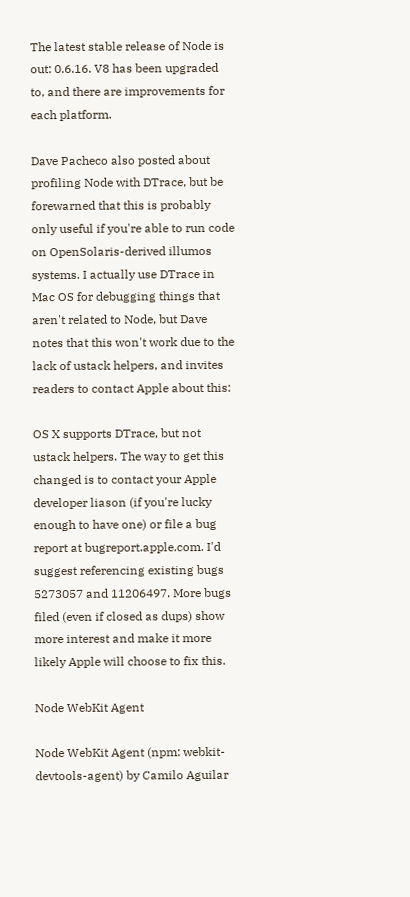The latest stable release of Node is out: 0.6.16. V8 has been upgraded to, and there are improvements for each platform.

Dave Pacheco also posted about profiling Node with DTrace, but be forewarned that this is probably only useful if you're able to run code on OpenSolaris-derived illumos systems. I actually use DTrace in Mac OS for debugging things that aren't related to Node, but Dave notes that this won't work due to the lack of ustack helpers, and invites readers to contact Apple about this:

OS X supports DTrace, but not ustack helpers. The way to get this changed is to contact your Apple developer liason (if you're lucky enough to have one) or file a bug report at bugreport.apple.com. I'd suggest referencing existing bugs 5273057 and 11206497. More bugs filed (even if closed as dups) show more interest and make it more likely Apple will choose to fix this.

Node WebKit Agent

Node WebKit Agent (npm: webkit-devtools-agent) by Camilo Aguilar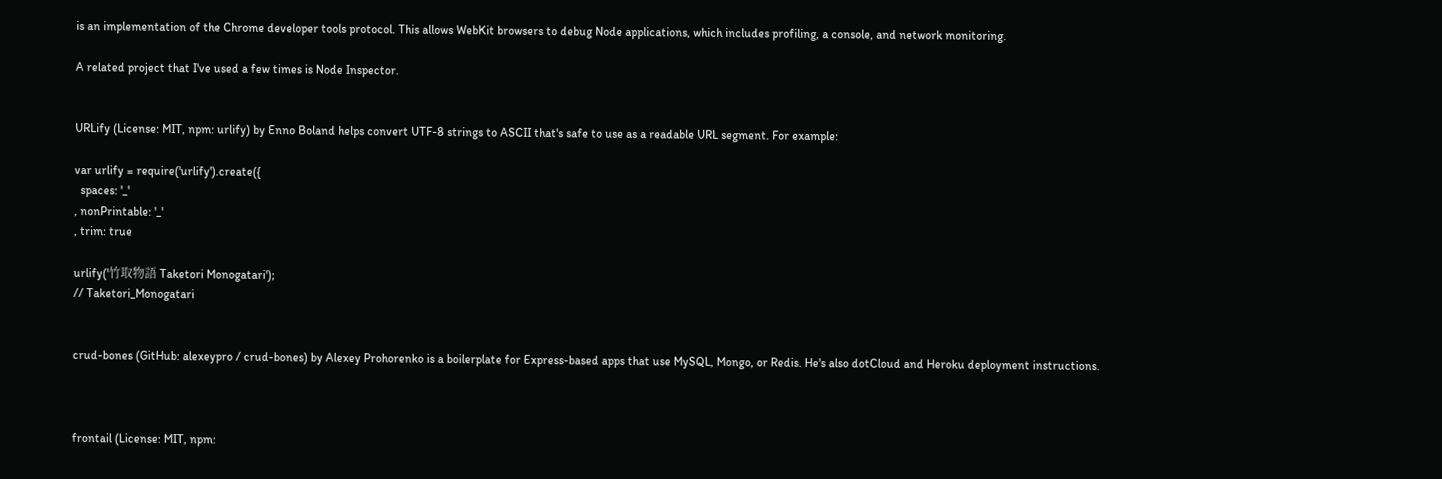is an implementation of the Chrome developer tools protocol. This allows WebKit browsers to debug Node applications, which includes profiling, a console, and network monitoring.

A related project that I've used a few times is Node Inspector.


URLify (License: MIT, npm: urlify) by Enno Boland helps convert UTF-8 strings to ASCII that's safe to use as a readable URL segment. For example:

var urlify = require('urlify').create({
  spaces: '_'
, nonPrintable: '_'
, trim: true

urlify('竹取物語 Taketori Monogatari');
// Taketori_Monogatari


crud-bones (GitHub: alexeypro / crud-bones) by Alexey Prohorenko is a boilerplate for Express-based apps that use MySQL, Mongo, or Redis. He's also dotCloud and Heroku deployment instructions.



frontail (License: MIT, npm: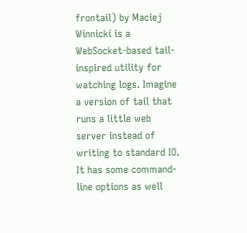frontail) by Maciej Winnicki is a WebSocket-based tail-inspired utility for watching logs. Imagine a version of tail that runs a little web server instead of writing to standard IO. It has some command-line options as well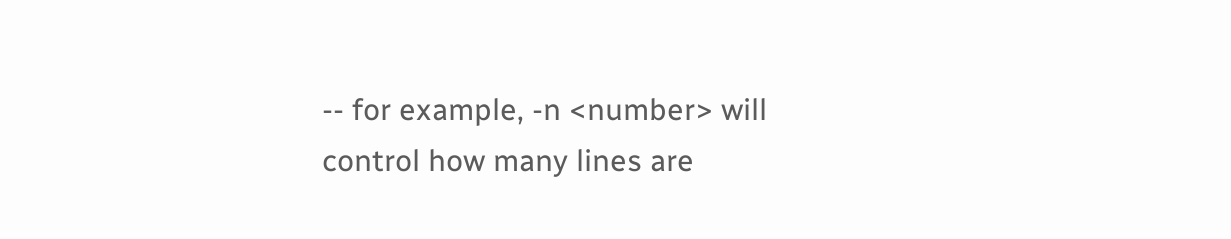-- for example, -n <number> will control how many lines are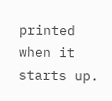printed when it starts up.